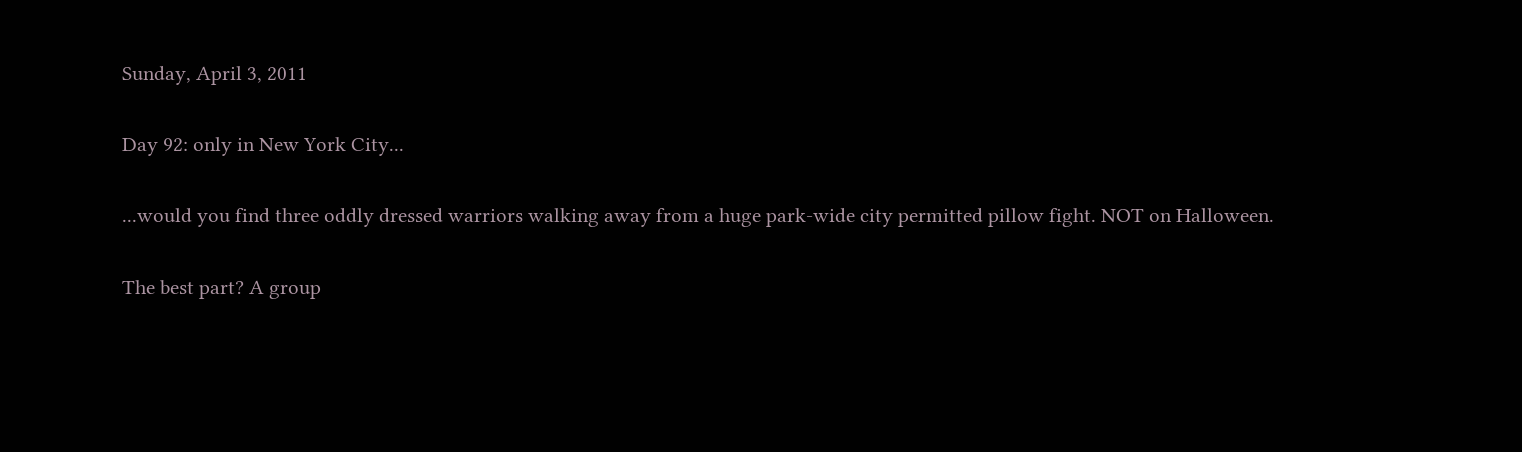Sunday, April 3, 2011

Day 92: only in New York City...

...would you find three oddly dressed warriors walking away from a huge park-wide city permitted pillow fight. NOT on Halloween.

The best part? A group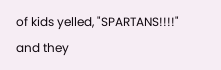of kids yelled, "SPARTANS!!!!" and they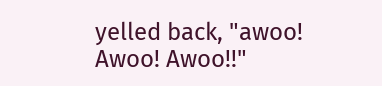yelled back, "awoo! Awoo! Awoo!!"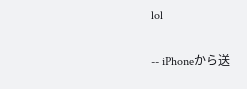lol

-- iPhoneから送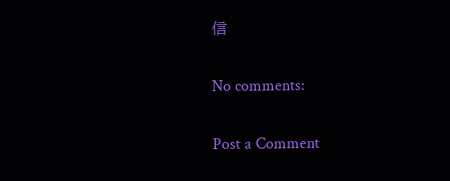信

No comments:

Post a Comment